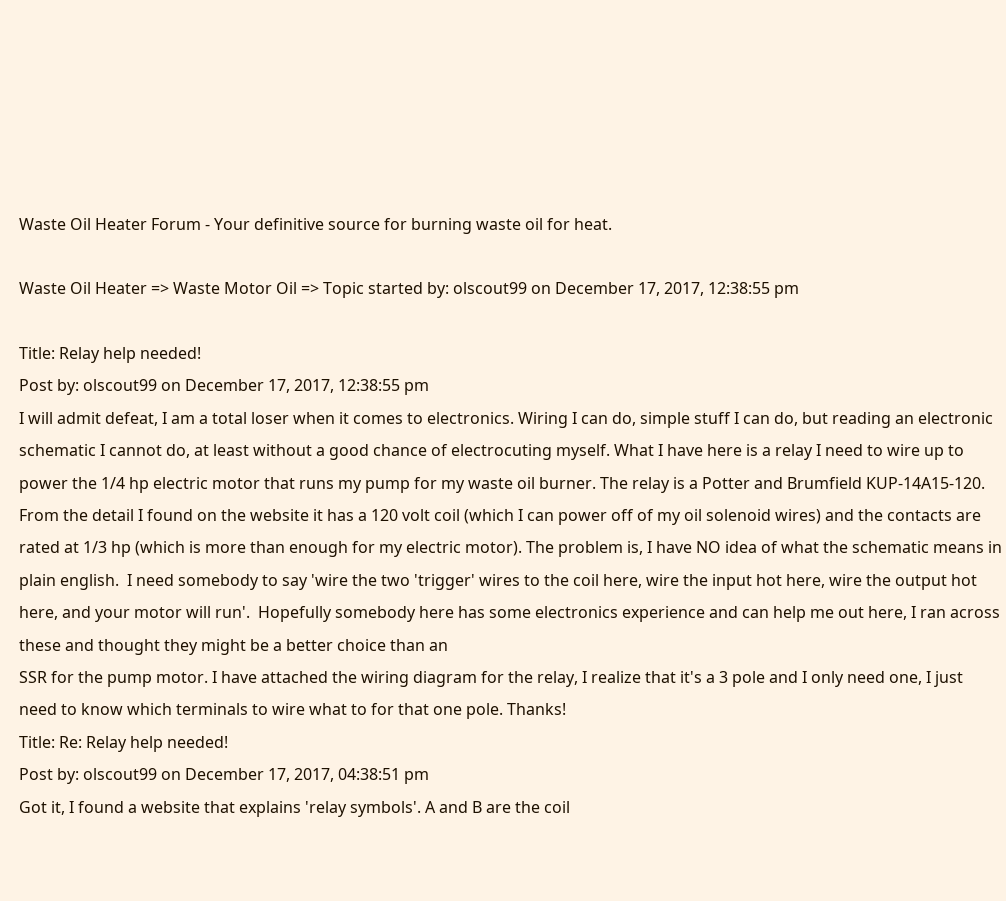Waste Oil Heater Forum - Your definitive source for burning waste oil for heat.

Waste Oil Heater => Waste Motor Oil => Topic started by: olscout99 on December 17, 2017, 12:38:55 pm

Title: Relay help needed!
Post by: olscout99 on December 17, 2017, 12:38:55 pm
I will admit defeat, I am a total loser when it comes to electronics. Wiring I can do, simple stuff I can do, but reading an electronic schematic I cannot do, at least without a good chance of electrocuting myself. What I have here is a relay I need to wire up to power the 1/4 hp electric motor that runs my pump for my waste oil burner. The relay is a Potter and Brumfield KUP-14A15-120. From the detail I found on the website it has a 120 volt coil (which I can power off of my oil solenoid wires) and the contacts are rated at 1/3 hp (which is more than enough for my electric motor). The problem is, I have NO idea of what the schematic means in plain english.  I need somebody to say 'wire the two 'trigger' wires to the coil here, wire the input hot here, wire the output hot here, and your motor will run'.  Hopefully somebody here has some electronics experience and can help me out here, I ran across these and thought they might be a better choice than an
SSR for the pump motor. I have attached the wiring diagram for the relay, I realize that it's a 3 pole and I only need one, I just need to know which terminals to wire what to for that one pole. Thanks!
Title: Re: Relay help needed!
Post by: olscout99 on December 17, 2017, 04:38:51 pm
Got it, I found a website that explains 'relay symbols'. A and B are the coil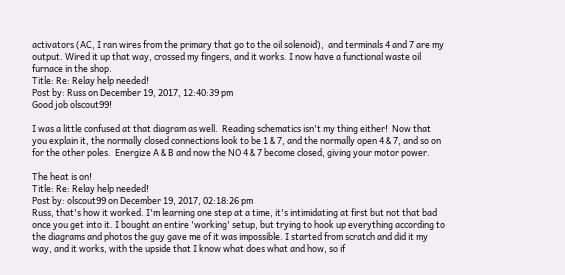activators (AC, I ran wires from the primary that go to the oil solenoid),  and terminals 4 and 7 are my output. Wired it up that way, crossed my fingers, and it works. I now have a functional waste oil furnace in the shop.
Title: Re: Relay help needed!
Post by: Russ on December 19, 2017, 12:40:39 pm
Good job olscout99!

I was a little confused at that diagram as well.  Reading schematics isn't my thing either!  Now that you explain it, the normally closed connections look to be 1 & 7, and the normally open 4 & 7, and so on for the other poles.  Energize A & B and now the NO 4 & 7 become closed, giving your motor power.

The heat is on!
Title: Re: Relay help needed!
Post by: olscout99 on December 19, 2017, 02:18:26 pm
Russ, that's how it worked. I'm learning one step at a time, it's intimidating at first but not that bad once you get into it. I bought an entire 'working' setup, but trying to hook up everything according to the diagrams and photos the guy gave me of it was impossible. I started from scratch and did it my way, and it works, with the upside that I know what does what and how, so if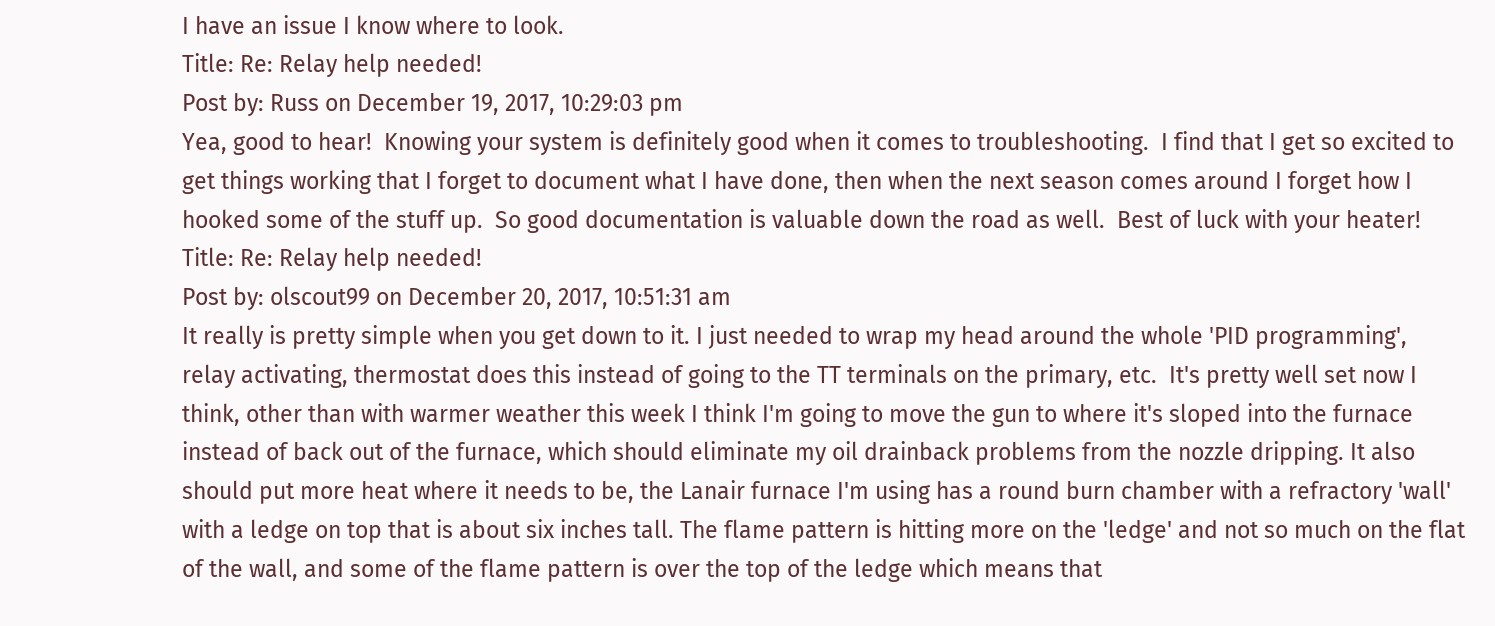I have an issue I know where to look.
Title: Re: Relay help needed!
Post by: Russ on December 19, 2017, 10:29:03 pm
Yea, good to hear!  Knowing your system is definitely good when it comes to troubleshooting.  I find that I get so excited to get things working that I forget to document what I have done, then when the next season comes around I forget how I hooked some of the stuff up.  So good documentation is valuable down the road as well.  Best of luck with your heater!
Title: Re: Relay help needed!
Post by: olscout99 on December 20, 2017, 10:51:31 am
It really is pretty simple when you get down to it. I just needed to wrap my head around the whole 'PID programming', relay activating, thermostat does this instead of going to the TT terminals on the primary, etc.  It's pretty well set now I think, other than with warmer weather this week I think I'm going to move the gun to where it's sloped into the furnace instead of back out of the furnace, which should eliminate my oil drainback problems from the nozzle dripping. It also should put more heat where it needs to be, the Lanair furnace I'm using has a round burn chamber with a refractory 'wall' with a ledge on top that is about six inches tall. The flame pattern is hitting more on the 'ledge' and not so much on the flat of the wall, and some of the flame pattern is over the top of the ledge which means that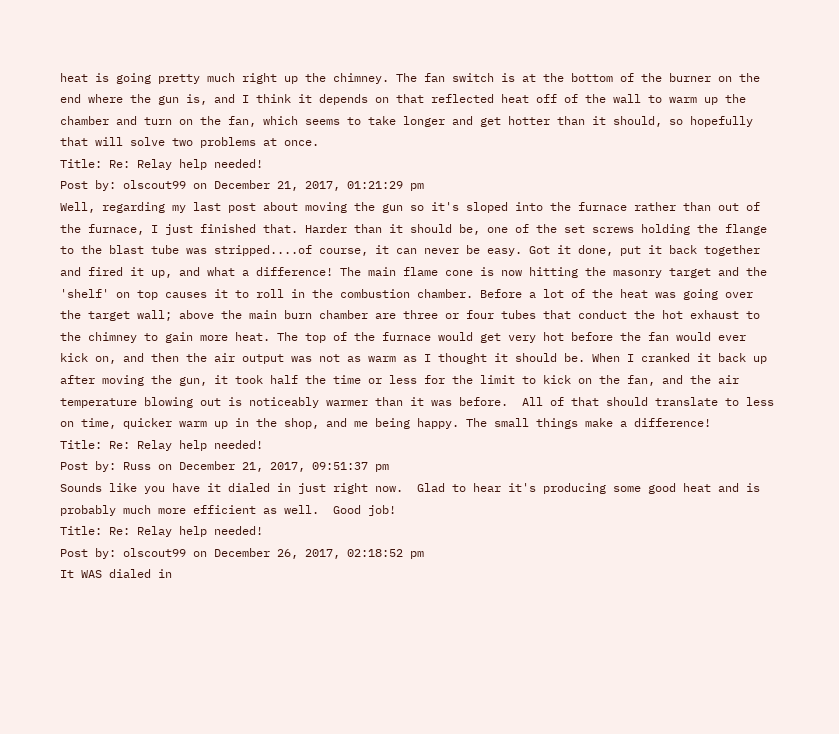heat is going pretty much right up the chimney. The fan switch is at the bottom of the burner on the end where the gun is, and I think it depends on that reflected heat off of the wall to warm up the chamber and turn on the fan, which seems to take longer and get hotter than it should, so hopefully that will solve two problems at once.
Title: Re: Relay help needed!
Post by: olscout99 on December 21, 2017, 01:21:29 pm
Well, regarding my last post about moving the gun so it's sloped into the furnace rather than out of the furnace, I just finished that. Harder than it should be, one of the set screws holding the flange to the blast tube was stripped....of course, it can never be easy. Got it done, put it back together and fired it up, and what a difference! The main flame cone is now hitting the masonry target and the 'shelf' on top causes it to roll in the combustion chamber. Before a lot of the heat was going over the target wall; above the main burn chamber are three or four tubes that conduct the hot exhaust to the chimney to gain more heat. The top of the furnace would get very hot before the fan would ever kick on, and then the air output was not as warm as I thought it should be. When I cranked it back up after moving the gun, it took half the time or less for the limit to kick on the fan, and the air temperature blowing out is noticeably warmer than it was before.  All of that should translate to less on time, quicker warm up in the shop, and me being happy. The small things make a difference!
Title: Re: Relay help needed!
Post by: Russ on December 21, 2017, 09:51:37 pm
Sounds like you have it dialed in just right now.  Glad to hear it's producing some good heat and is probably much more efficient as well.  Good job!
Title: Re: Relay help needed!
Post by: olscout99 on December 26, 2017, 02:18:52 pm
It WAS dialed in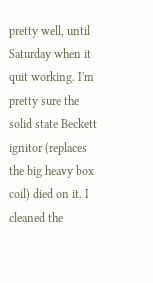pretty well, until Saturday when it quit working. I'm pretty sure the solid state Beckett ignitor (replaces the big heavy box coil) died on it. I cleaned the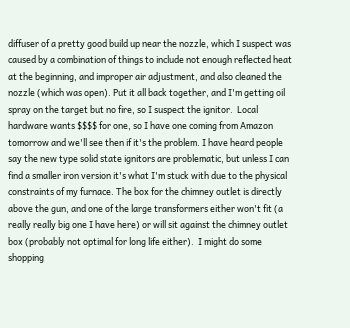diffuser of a pretty good build up near the nozzle, which I suspect was caused by a combination of things to include not enough reflected heat at the beginning, and improper air adjustment, and also cleaned the nozzle (which was open). Put it all back together, and I'm getting oil spray on the target but no fire, so I suspect the ignitor.  Local hardware wants $$$$ for one, so I have one coming from Amazon tomorrow and we'll see then if it's the problem. I have heard people say the new type solid state ignitors are problematic, but unless I can find a smaller iron version it's what I'm stuck with due to the physical constraints of my furnace. The box for the chimney outlet is directly above the gun, and one of the large transformers either won't fit (a really really big one I have here) or will sit against the chimney outlet box (probably not optimal for long life either).  I might do some shopping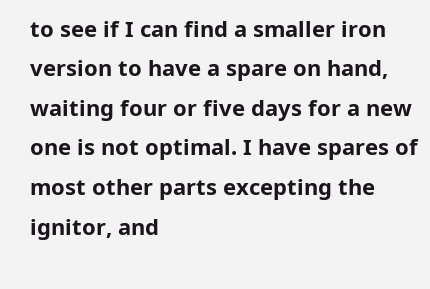to see if I can find a smaller iron version to have a spare on hand, waiting four or five days for a new one is not optimal. I have spares of most other parts excepting the ignitor, and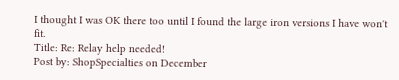I thought I was OK there too until I found the large iron versions I have won't fit.
Title: Re: Relay help needed!
Post by: ShopSpecialties on December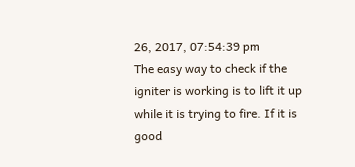26, 2017, 07:54:39 pm
The easy way to check if the igniter is working is to lift it up while it is trying to fire. If it is good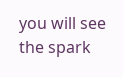you will see the spark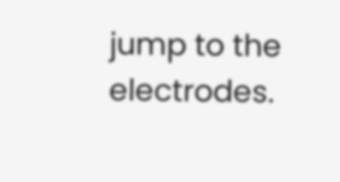jump to the electrodes.